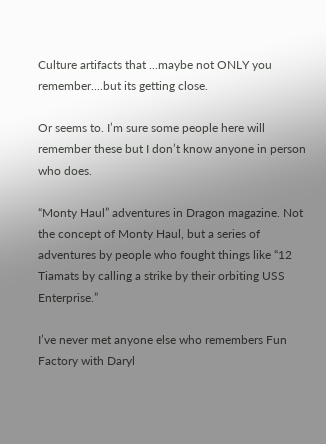Culture artifacts that ...maybe not ONLY you remember....but its getting close.

Or seems to. I’m sure some people here will remember these but I don’t know anyone in person who does.

“Monty Haul” adventures in Dragon magazine. Not the concept of Monty Haul, but a series of adventures by people who fought things like “12 Tiamats by calling a strike by their orbiting USS Enterprise.”

I’ve never met anyone else who remembers Fun Factory with Daryl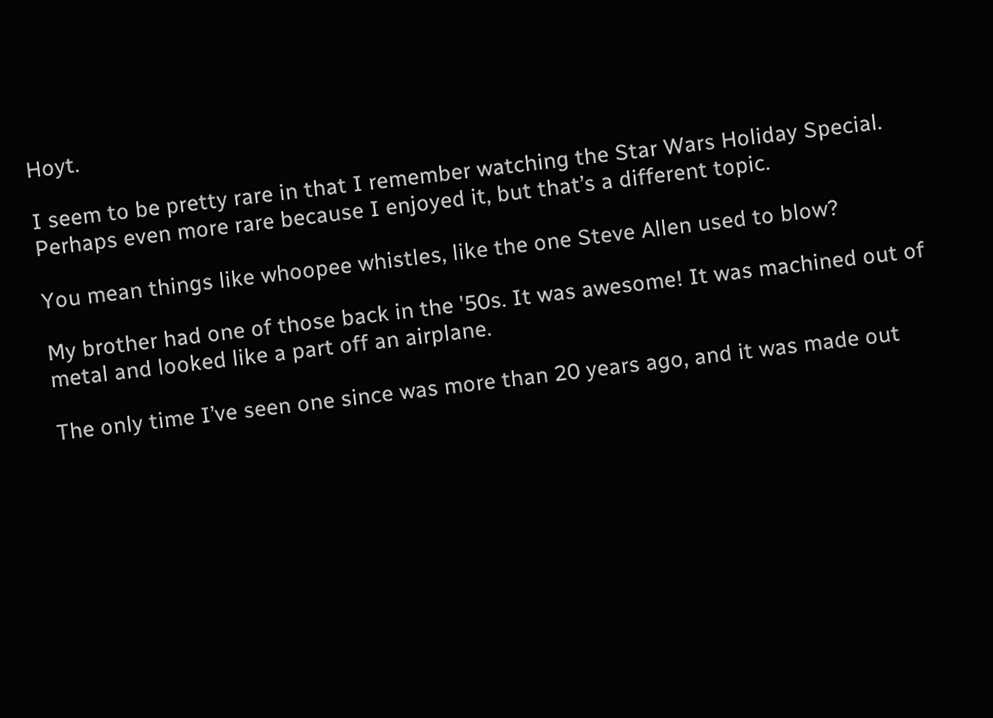Hoyt.

I seem to be pretty rare in that I remember watching the Star Wars Holiday Special. Perhaps even more rare because I enjoyed it, but that’s a different topic.

You mean things like whoopee whistles, like the one Steve Allen used to blow?

My brother had one of those back in the '50s. It was awesome! It was machined out of metal and looked like a part off an airplane.

The only time I’ve seen one since was more than 20 years ago, and it was made out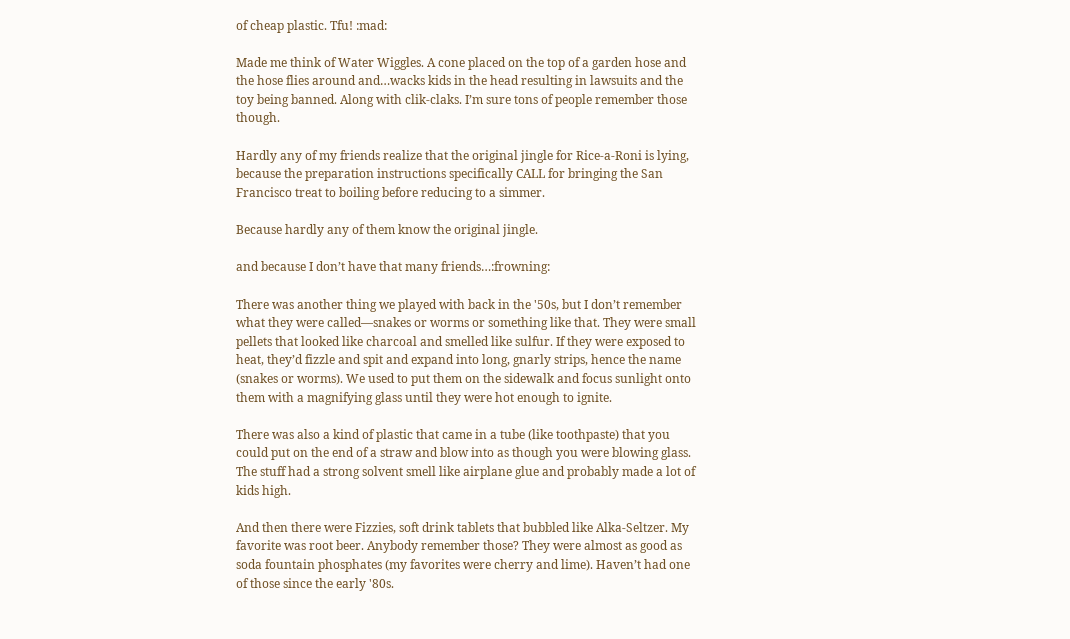of cheap plastic. Tfu! :mad:

Made me think of Water Wiggles. A cone placed on the top of a garden hose and the hose flies around and…wacks kids in the head resulting in lawsuits and the toy being banned. Along with clik-claks. I’m sure tons of people remember those though.

Hardly any of my friends realize that the original jingle for Rice-a-Roni is lying, because the preparation instructions specifically CALL for bringing the San Francisco treat to boiling before reducing to a simmer.

Because hardly any of them know the original jingle.

and because I don’t have that many friends…:frowning:

There was another thing we played with back in the '50s, but I don’t remember what they were called—snakes or worms or something like that. They were small pellets that looked like charcoal and smelled like sulfur. If they were exposed to heat, they’d fizzle and spit and expand into long, gnarly strips, hence the name (snakes or worms). We used to put them on the sidewalk and focus sunlight onto them with a magnifying glass until they were hot enough to ignite.

There was also a kind of plastic that came in a tube (like toothpaste) that you could put on the end of a straw and blow into as though you were blowing glass. The stuff had a strong solvent smell like airplane glue and probably made a lot of kids high.

And then there were Fizzies, soft drink tablets that bubbled like Alka-Seltzer. My favorite was root beer. Anybody remember those? They were almost as good as soda fountain phosphates (my favorites were cherry and lime). Haven’t had one of those since the early '80s.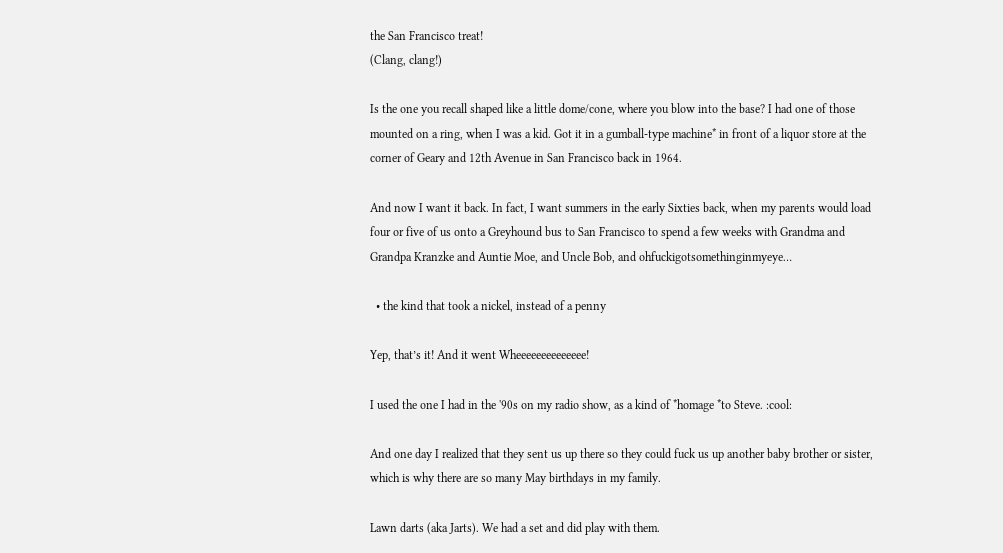the San Francisco treat!
(Clang, clang!)

Is the one you recall shaped like a little dome/cone, where you blow into the base? I had one of those mounted on a ring, when I was a kid. Got it in a gumball-type machine* in front of a liquor store at the corner of Geary and 12th Avenue in San Francisco back in 1964.

And now I want it back. In fact, I want summers in the early Sixties back, when my parents would load four or five of us onto a Greyhound bus to San Francisco to spend a few weeks with Grandma and Grandpa Kranzke and Auntie Moe, and Uncle Bob, and ohfuckigotsomethinginmyeye…

  • the kind that took a nickel, instead of a penny

Yep, that’s it! And it went Wheeeeeeeeeeeeee!

I used the one I had in the '90s on my radio show, as a kind of *homage *to Steve. :cool:

And one day I realized that they sent us up there so they could fuck us up another baby brother or sister, which is why there are so many May birthdays in my family.

Lawn darts (aka Jarts). We had a set and did play with them.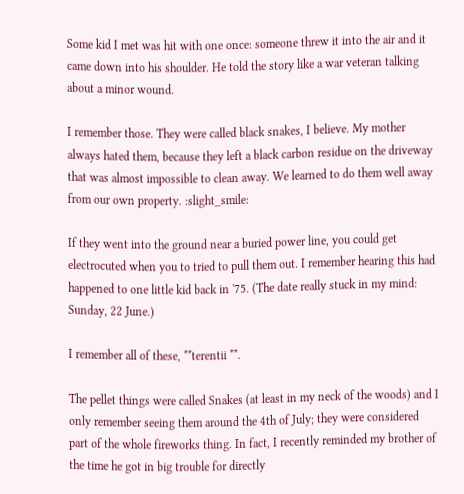Some kid I met was hit with one once: someone threw it into the air and it came down into his shoulder. He told the story like a war veteran talking about a minor wound.

I remember those. They were called black snakes, I believe. My mother always hated them, because they left a black carbon residue on the driveway that was almost impossible to clean away. We learned to do them well away from our own property. :slight_smile:

If they went into the ground near a buried power line, you could get electrocuted when you to tried to pull them out. I remember hearing this had happened to one little kid back in '75. (The date really stuck in my mind: Sunday, 22 June.)

I remember all of these, **terentii **.

The pellet things were called Snakes (at least in my neck of the woods) and I only remember seeing them around the 4th of July; they were considered part of the whole fireworks thing. In fact, I recently reminded my brother of the time he got in big trouble for directly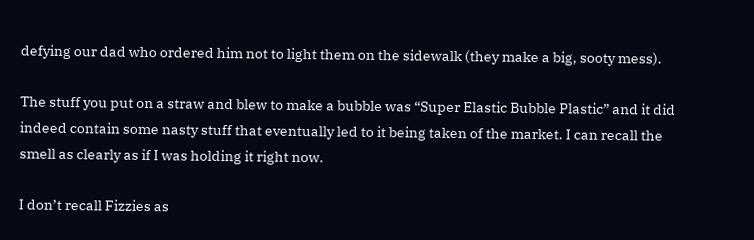defying our dad who ordered him not to light them on the sidewalk (they make a big, sooty mess).

The stuff you put on a straw and blew to make a bubble was “Super Elastic Bubble Plastic” and it did indeed contain some nasty stuff that eventually led to it being taken of the market. I can recall the smell as clearly as if I was holding it right now.

I don’t recall Fizzies as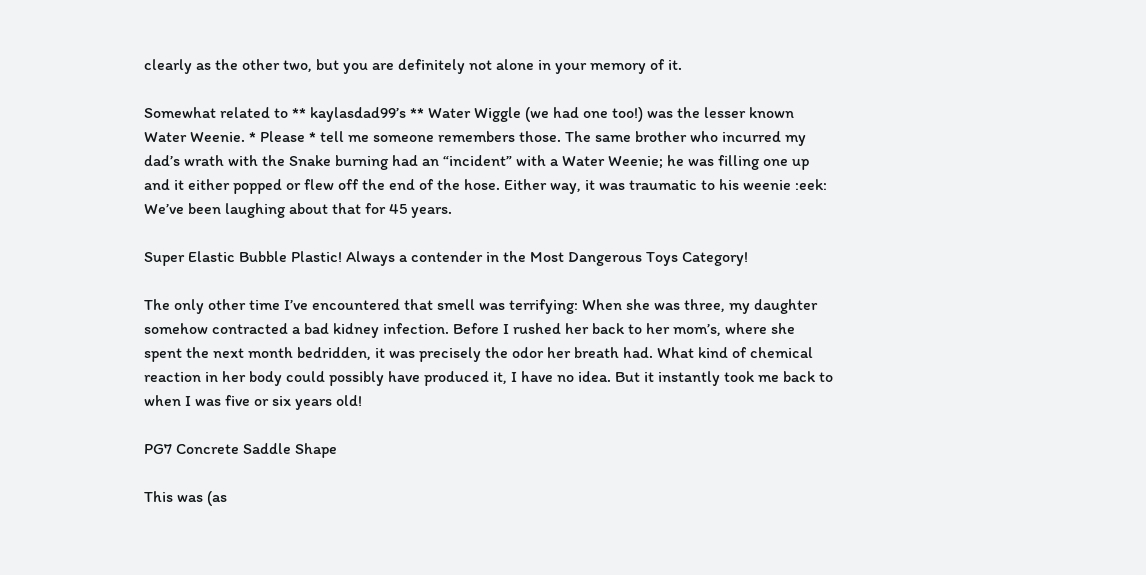clearly as the other two, but you are definitely not alone in your memory of it.

Somewhat related to ** kaylasdad99’s ** Water Wiggle (we had one too!) was the lesser known Water Weenie. * Please * tell me someone remembers those. The same brother who incurred my dad’s wrath with the Snake burning had an “incident” with a Water Weenie; he was filling one up and it either popped or flew off the end of the hose. Either way, it was traumatic to his weenie :eek: We’ve been laughing about that for 45 years.

Super Elastic Bubble Plastic! Always a contender in the Most Dangerous Toys Category!

The only other time I’ve encountered that smell was terrifying: When she was three, my daughter somehow contracted a bad kidney infection. Before I rushed her back to her mom’s, where she spent the next month bedridden, it was precisely the odor her breath had. What kind of chemical reaction in her body could possibly have produced it, I have no idea. But it instantly took me back to when I was five or six years old!

PG7 Concrete Saddle Shape

This was (as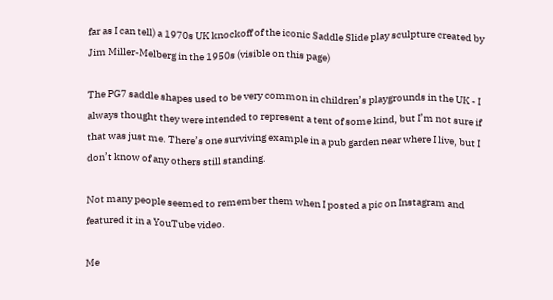far as I can tell) a 1970s UK knockoff of the iconic Saddle Slide play sculpture created by Jim Miller-Melberg in the 1950s (visible on this page)

The PG7 saddle shapes used to be very common in children’s playgrounds in the UK - I always thought they were intended to represent a tent of some kind, but I’m not sure if that was just me. There’s one surviving example in a pub garden near where I live, but I don’t know of any others still standing.

Not many people seemed to remember them when I posted a pic on Instagram and featured it in a YouTube video.

Me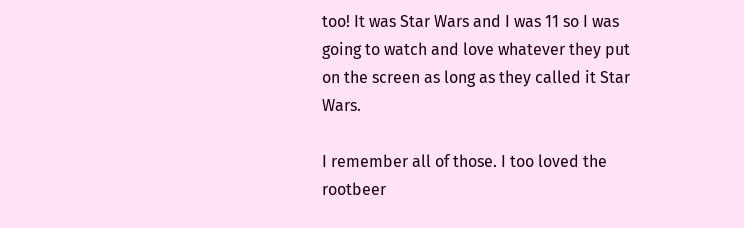too! It was Star Wars and I was 11 so I was going to watch and love whatever they put on the screen as long as they called it Star Wars.

I remember all of those. I too loved the rootbeer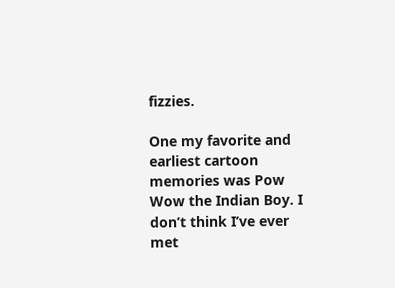fizzies.

One my favorite and earliest cartoon memories was Pow Wow the Indian Boy. I don’t think I’ve ever met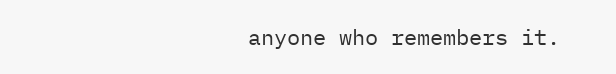anyone who remembers it.